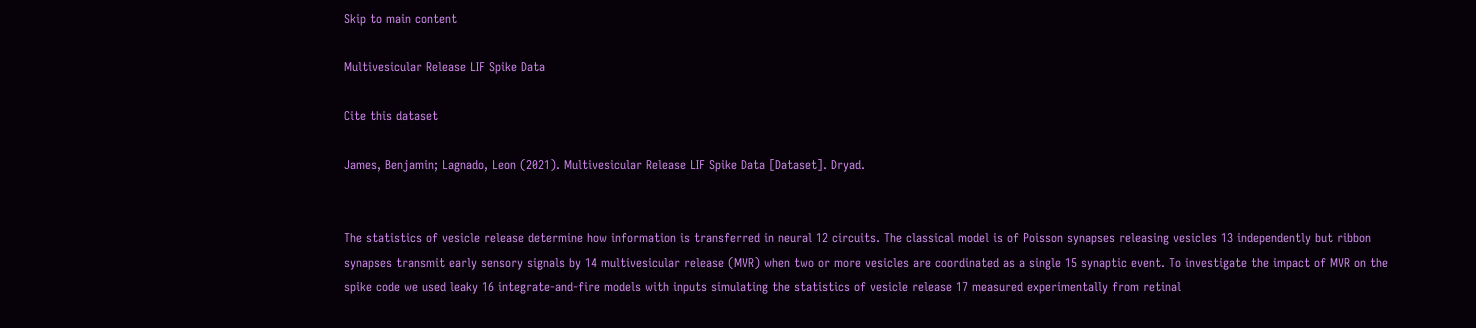Skip to main content

Multivesicular Release LIF Spike Data

Cite this dataset

James, Benjamin; Lagnado, Leon (2021). Multivesicular Release LIF Spike Data [Dataset]. Dryad.


The statistics of vesicle release determine how information is transferred in neural 12 circuits. The classical model is of Poisson synapses releasing vesicles 13 independently but ribbon synapses transmit early sensory signals by 14 multivesicular release (MVR) when two or more vesicles are coordinated as a single 15 synaptic event. To investigate the impact of MVR on the spike code we used leaky 16 integrate-and-fire models with inputs simulating the statistics of vesicle release 17 measured experimentally from retinal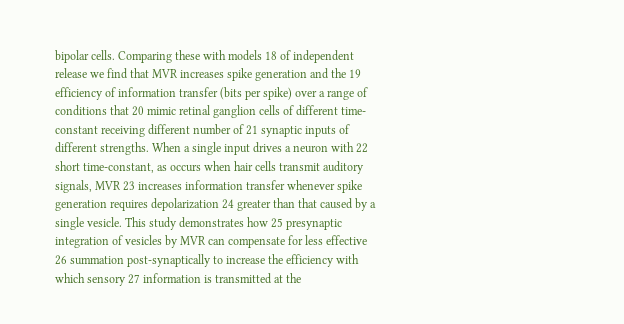bipolar cells. Comparing these with models 18 of independent release we find that MVR increases spike generation and the 19 efficiency of information transfer (bits per spike) over a range of conditions that 20 mimic retinal ganglion cells of different time-constant receiving different number of 21 synaptic inputs of different strengths. When a single input drives a neuron with 22 short time-constant, as occurs when hair cells transmit auditory signals, MVR 23 increases information transfer whenever spike generation requires depolarization 24 greater than that caused by a single vesicle. This study demonstrates how 25 presynaptic integration of vesicles by MVR can compensate for less effective 26 summation post-synaptically to increase the efficiency with which sensory 27 information is transmitted at the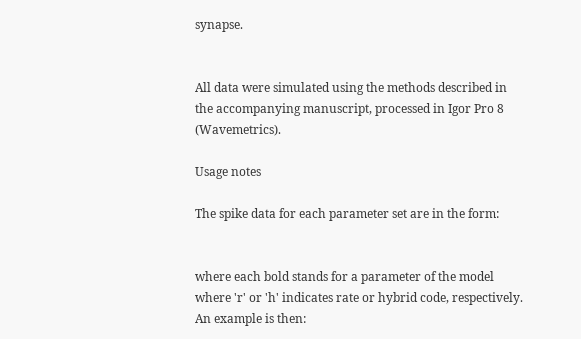synapse.


All data were simulated using the methods described in the accompanying manuscript, processed in Igor Pro 8 (Wavemetrics).

Usage notes

The spike data for each parameter set are in the form:


where each bold stands for a parameter of the model where 'r' or 'h' indicates rate or hybrid code, respectively. An example is then: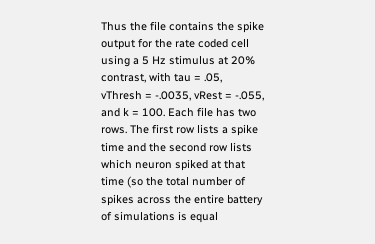Thus the file contains the spike output for the rate coded cell using a 5 Hz stimulus at 20% contrast, with tau = .05, vThresh = -.0035, vRest = -.055, and k = 100. Each file has two rows. The first row lists a spike time and the second row lists which neuron spiked at that time (so the total number of spikes across the entire battery of simulations is equal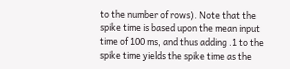to the number of rows). Note that the spike time is based upon the mean input time of 100 ms, and thus adding .1 to the spike time yields the spike time as the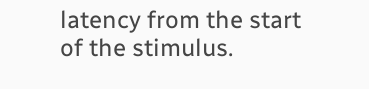latency from the start of the stimulus.